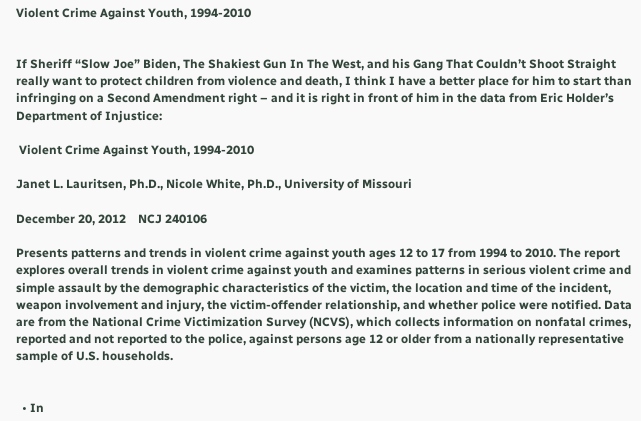Violent Crime Against Youth, 1994-2010


If Sheriff “Slow Joe” Biden, The Shakiest Gun In The West, and his Gang That Couldn’t Shoot Straight really want to protect children from violence and death, I think I have a better place for him to start than infringing on a Second Amendment right – and it is right in front of him in the data from Eric Holder’s Department of Injustice:

 Violent Crime Against Youth, 1994-2010

Janet L. Lauritsen, Ph.D., Nicole White, Ph.D., University of Missouri

December 20, 2012    NCJ 240106

Presents patterns and trends in violent crime against youth ages 12 to 17 from 1994 to 2010. The report explores overall trends in violent crime against youth and examines patterns in serious violent crime and simple assault by the demographic characteristics of the victim, the location and time of the incident, weapon involvement and injury, the victim-offender relationship, and whether police were notified. Data are from the National Crime Victimization Survey (NCVS), which collects information on nonfatal crimes, reported and not reported to the police, against persons age 12 or older from a nationally representative sample of U.S. households.


  • In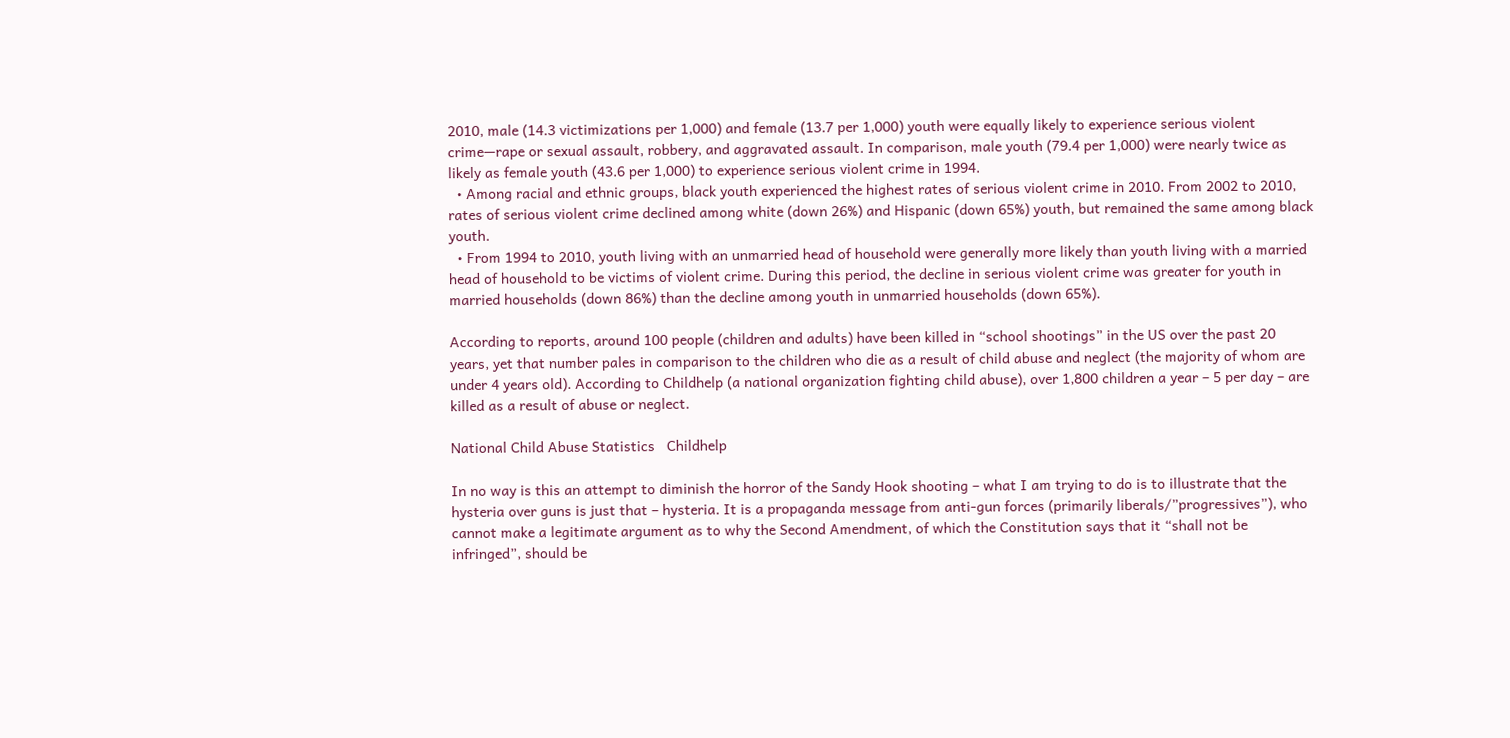2010, male (14.3 victimizations per 1,000) and female (13.7 per 1,000) youth were equally likely to experience serious violent crime—rape or sexual assault, robbery, and aggravated assault. In comparison, male youth (79.4 per 1,000) were nearly twice as likely as female youth (43.6 per 1,000) to experience serious violent crime in 1994.
  • Among racial and ethnic groups, black youth experienced the highest rates of serious violent crime in 2010. From 2002 to 2010, rates of serious violent crime declined among white (down 26%) and Hispanic (down 65%) youth, but remained the same among black youth.
  • From 1994 to 2010, youth living with an unmarried head of household were generally more likely than youth living with a married head of household to be victims of violent crime. During this period, the decline in serious violent crime was greater for youth in married households (down 86%) than the decline among youth in unmarried households (down 65%).

According to reports, around 100 people (children and adults) have been killed in “school shootings” in the US over the past 20 years, yet that number pales in comparison to the children who die as a result of child abuse and neglect (the majority of whom are under 4 years old). According to Childhelp (a national organization fighting child abuse), over 1,800 children a year – 5 per day – are killed as a result of abuse or neglect.

National Child Abuse Statistics   Childhelp

In no way is this an attempt to diminish the horror of the Sandy Hook shooting – what I am trying to do is to illustrate that the hysteria over guns is just that – hysteria. It is a propaganda message from anti-gun forces (primarily liberals/”progressives”), who cannot make a legitimate argument as to why the Second Amendment, of which the Constitution says that it “shall not be infringed”, should be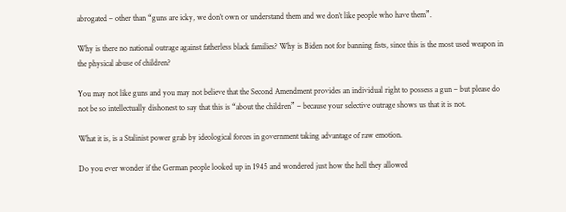abrogated – other than “guns are icky, we don’t own or understand them and we don’t like people who have them”.

Why is there no national outrage against fatherless black families? Why is Biden not for banning fists, since this is the most used weapon in the physical abuse of children?

You may not like guns and you may not believe that the Second Amendment provides an individual right to possess a gun – but please do not be so intellectually dishonest to say that this is “about the children” – because your selective outrage shows us that it is not.

What it is, is a Stalinist power grab by ideological forces in government taking advantage of raw emotion.

Do you ever wonder if the German people looked up in 1945 and wondered just how the hell they allowed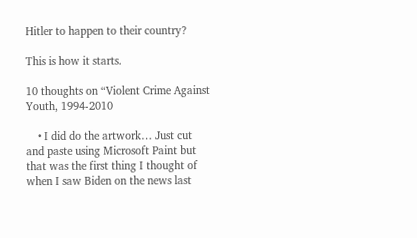Hitler to happen to their country?

This is how it starts.

10 thoughts on “Violent Crime Against Youth, 1994-2010

    • I did do the artwork… Just cut and paste using Microsoft Paint but that was the first thing I thought of when I saw Biden on the news last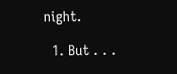night.

  1. But . . .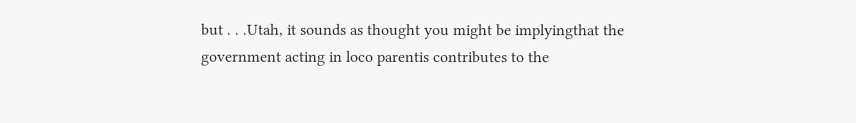but . . .Utah, it sounds as thought you might be implyingthat the government acting in loco parentis contributes to the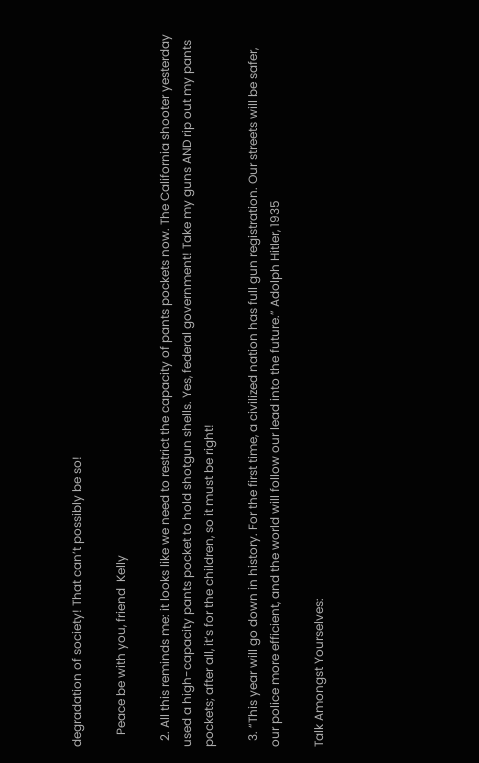degradation of society! That can’t possibly be so!

    Peace be with you, friend  Kelly

  2. All this reminds me: it looks like we need to restrict the capacity of pants pockets now. The California shooter yesterday used a high-capacity pants pocket to hold shotgun shells. Yes, federal government! Take my guns AND rip out my pants pockets; after all, it’s for the children, so it must be right!

  3. “This year will go down in history. For the first time, a civilized nation has full gun registration. Our streets will be safer, our police more efficient, and the world will follow our lead into the future.” Adolph Hitler, 1935

Talk Amongst Yourselves: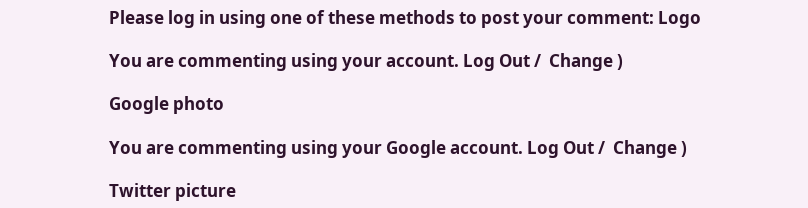Please log in using one of these methods to post your comment: Logo

You are commenting using your account. Log Out /  Change )

Google photo

You are commenting using your Google account. Log Out /  Change )

Twitter picture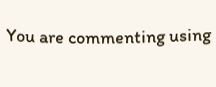You are commenting using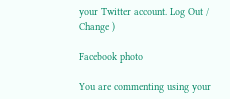your Twitter account. Log Out /  Change )

Facebook photo

You are commenting using your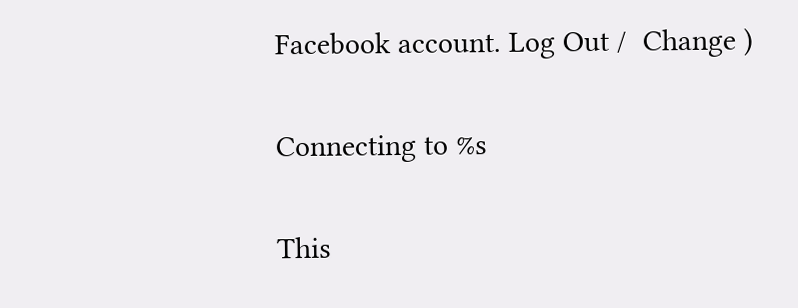Facebook account. Log Out /  Change )

Connecting to %s

This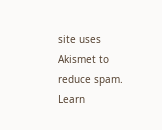site uses Akismet to reduce spam. Learn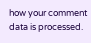how your comment data is processed.